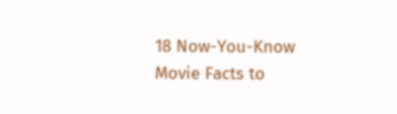18 Now-You-Know Movie Facts to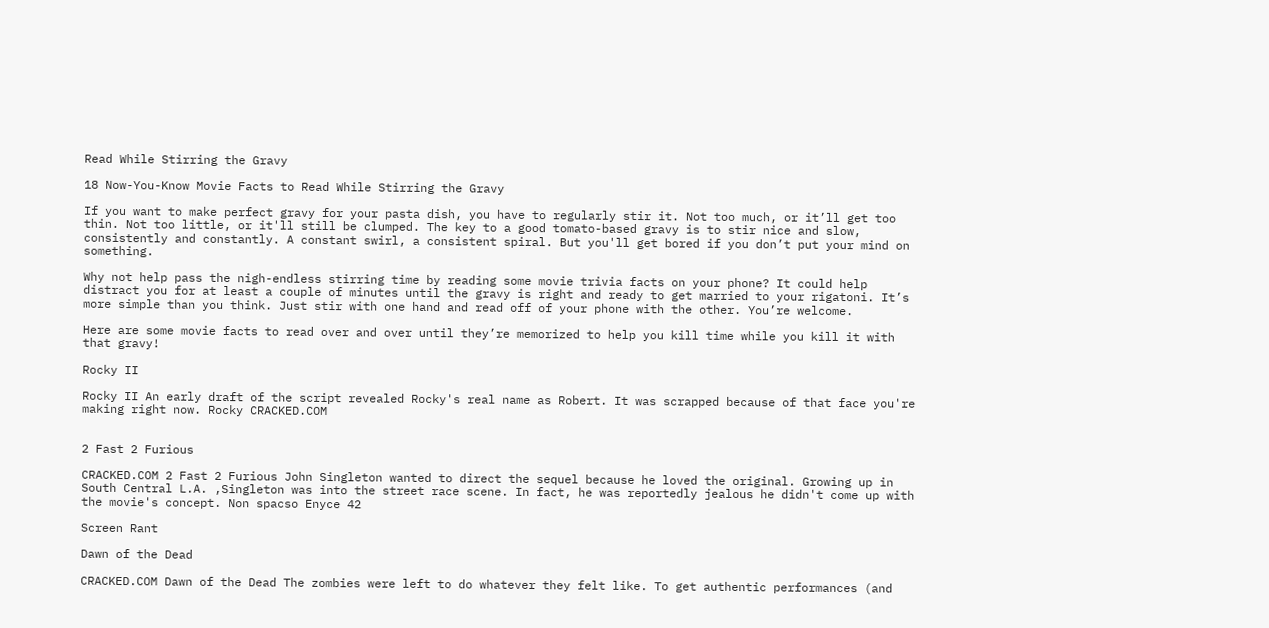Read While Stirring the Gravy

18 Now-You-Know Movie Facts to Read While Stirring the Gravy

If you want to make perfect gravy for your pasta dish, you have to regularly stir it. Not too much, or it’ll get too thin. Not too little, or it'll still be clumped. The key to a good tomato-based gravy is to stir nice and slow, consistently and constantly. A constant swirl, a consistent spiral. But you'll get bored if you don’t put your mind on something.

Why not help pass the nigh-endless stirring time by reading some movie trivia facts on your phone? It could help distract you for at least a couple of minutes until the gravy is right and ready to get married to your rigatoni. It’s more simple than you think. Just stir with one hand and read off of your phone with the other. You’re welcome.

Here are some movie facts to read over and over until they’re memorized to help you kill time while you kill it with that gravy!

Rocky II

Rocky II An early draft of the script revealed Rocky's real name as Robert. It was scrapped because of that face you're making right now. Rocky CRACKED.COM


2 Fast 2 Furious

CRACKED.COM 2 Fast 2 Furious John Singleton wanted to direct the sequel because he loved the original. Growing up in South Central L.A. ,Singleton was into the street race scene. In fact, he was reportedly jealous he didn't come up with the movie's concept. Non spacso Enyce 42

Screen Rant

Dawn of the Dead

CRACKED.COM Dawn of the Dead The zombies were left to do whatever they felt like. To get authentic performances (and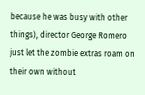because he was busy with other things), director George Romero just let the zombie extras roam on their own without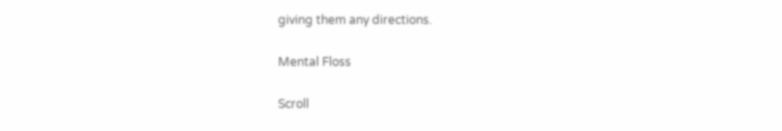giving them any directions.

Mental Floss

Scroll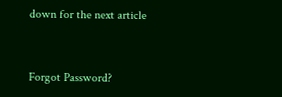down for the next article


Forgot Password?